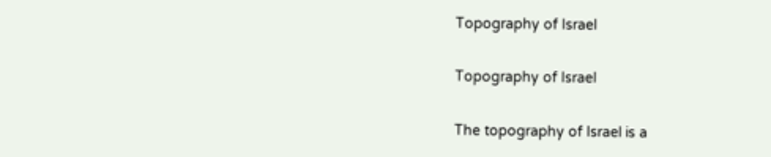Topography of Israel

Topography of Israel

The topography of Israel is a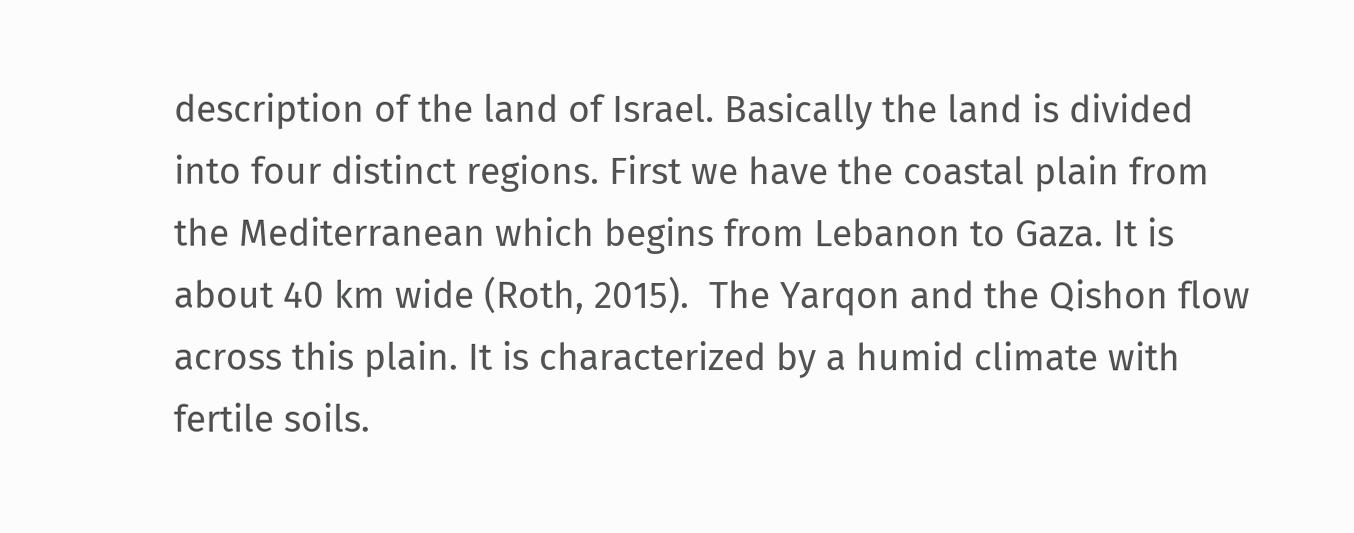description of the land of Israel. Basically the land is divided into four distinct regions. First we have the coastal plain from the Mediterranean which begins from Lebanon to Gaza. It is about 40 km wide (Roth, 2015).  The Yarqon and the Qishon flow across this plain. It is characterized by a humid climate with fertile soils.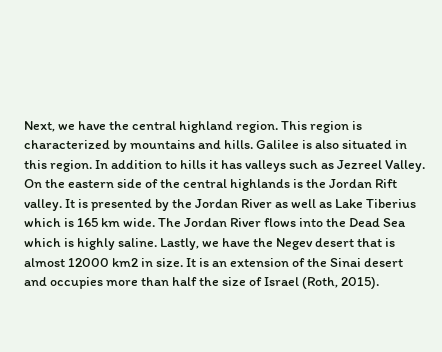Next, we have the central highland region. This region is characterized by mountains and hills. Galilee is also situated in this region. In addition to hills it has valleys such as Jezreel Valley. On the eastern side of the central highlands is the Jordan Rift valley. It is presented by the Jordan River as well as Lake Tiberius which is 165 km wide. The Jordan River flows into the Dead Sea which is highly saline. Lastly, we have the Negev desert that is almost 12000 km2 in size. It is an extension of the Sinai desert and occupies more than half the size of Israel (Roth, 2015).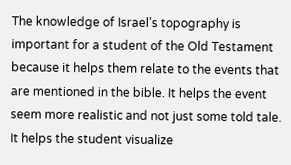The knowledge of Israel’s topography is important for a student of the Old Testament because it helps them relate to the events that are mentioned in the bible. It helps the event seem more realistic and not just some told tale. It helps the student visualize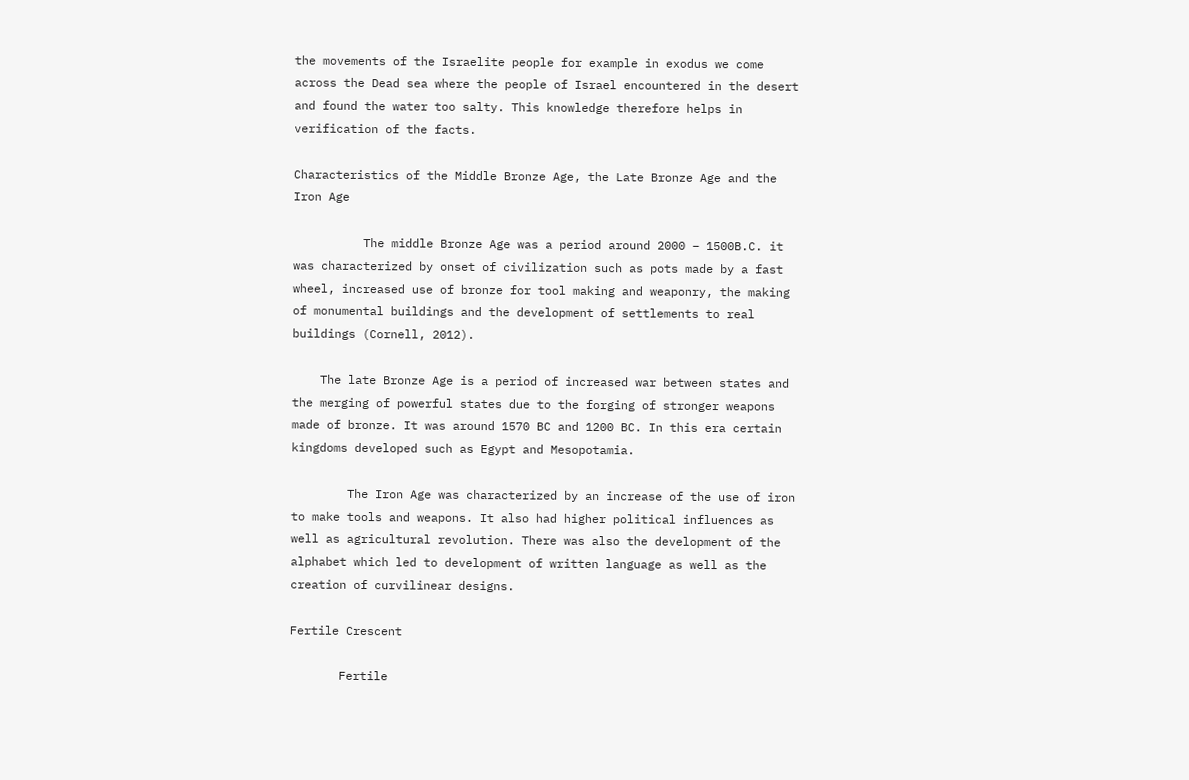the movements of the Israelite people for example in exodus we come across the Dead sea where the people of Israel encountered in the desert and found the water too salty. This knowledge therefore helps in verification of the facts.

Characteristics of the Middle Bronze Age, the Late Bronze Age and the Iron Age

          The middle Bronze Age was a period around 2000 – 1500B.C. it was characterized by onset of civilization such as pots made by a fast wheel, increased use of bronze for tool making and weaponry, the making of monumental buildings and the development of settlements to real buildings (Cornell, 2012).

    The late Bronze Age is a period of increased war between states and the merging of powerful states due to the forging of stronger weapons made of bronze. It was around 1570 BC and 1200 BC. In this era certain kingdoms developed such as Egypt and Mesopotamia.

        The Iron Age was characterized by an increase of the use of iron to make tools and weapons. It also had higher political influences as well as agricultural revolution. There was also the development of the alphabet which led to development of written language as well as the creation of curvilinear designs.

Fertile Crescent

       Fertile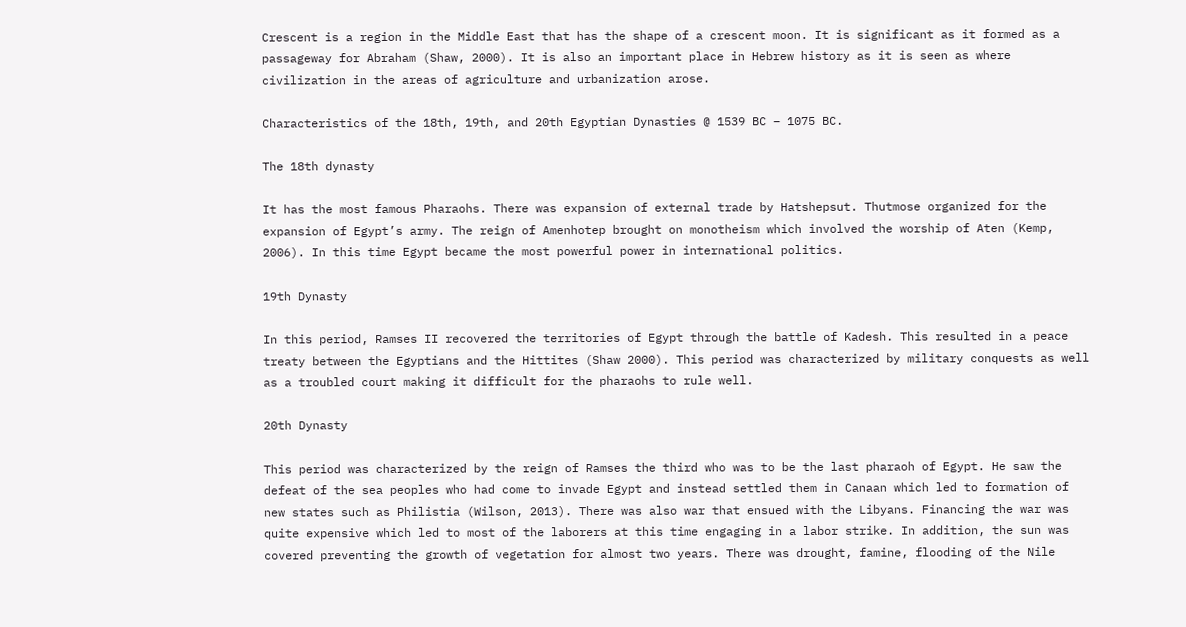Crescent is a region in the Middle East that has the shape of a crescent moon. It is significant as it formed as a passageway for Abraham (Shaw, 2000). It is also an important place in Hebrew history as it is seen as where civilization in the areas of agriculture and urbanization arose.

Characteristics of the 18th, 19th, and 20th Egyptian Dynasties @ 1539 BC – 1075 BC.

The 18th dynasty

It has the most famous Pharaohs. There was expansion of external trade by Hatshepsut. Thutmose organized for the expansion of Egypt’s army. The reign of Amenhotep brought on monotheism which involved the worship of Aten (Kemp, 2006). In this time Egypt became the most powerful power in international politics.

19th Dynasty

In this period, Ramses II recovered the territories of Egypt through the battle of Kadesh. This resulted in a peace treaty between the Egyptians and the Hittites (Shaw 2000). This period was characterized by military conquests as well as a troubled court making it difficult for the pharaohs to rule well.

20th Dynasty

This period was characterized by the reign of Ramses the third who was to be the last pharaoh of Egypt. He saw the defeat of the sea peoples who had come to invade Egypt and instead settled them in Canaan which led to formation of new states such as Philistia (Wilson, 2013). There was also war that ensued with the Libyans. Financing the war was quite expensive which led to most of the laborers at this time engaging in a labor strike. In addition, the sun was covered preventing the growth of vegetation for almost two years. There was drought, famine, flooding of the Nile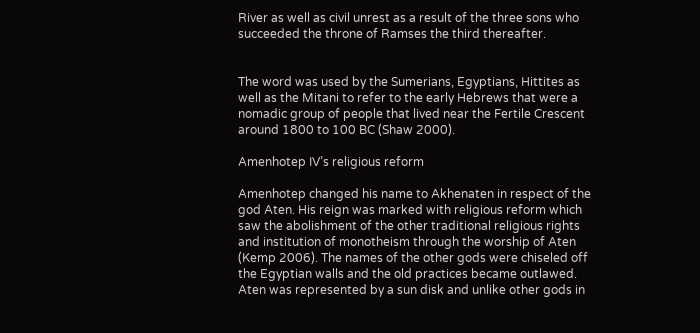River as well as civil unrest as a result of the three sons who succeeded the throne of Ramses the third thereafter.


The word was used by the Sumerians, Egyptians, Hittites as well as the Mitani to refer to the early Hebrews that were a nomadic group of people that lived near the Fertile Crescent around 1800 to 100 BC (Shaw 2000).

Amenhotep IV’s religious reform

Amenhotep changed his name to Akhenaten in respect of the god Aten. His reign was marked with religious reform which saw the abolishment of the other traditional religious rights and institution of monotheism through the worship of Aten (Kemp 2006). The names of the other gods were chiseled off the Egyptian walls and the old practices became outlawed. Aten was represented by a sun disk and unlike other gods in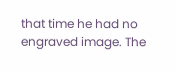that time he had no engraved image. The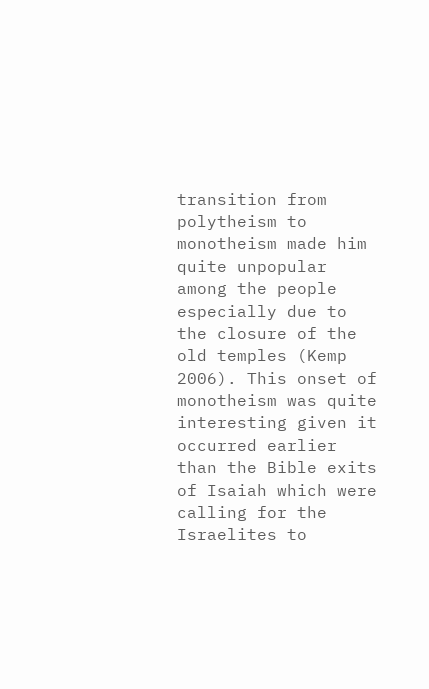transition from polytheism to monotheism made him quite unpopular among the people especially due to the closure of the old temples (Kemp 2006). This onset of monotheism was quite interesting given it occurred earlier than the Bible exits of Isaiah which were calling for the Israelites to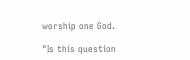worship one God.

"Is this question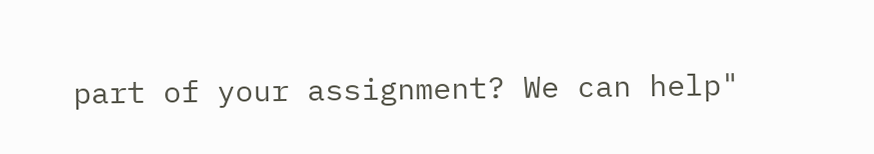part of your assignment? We can help"